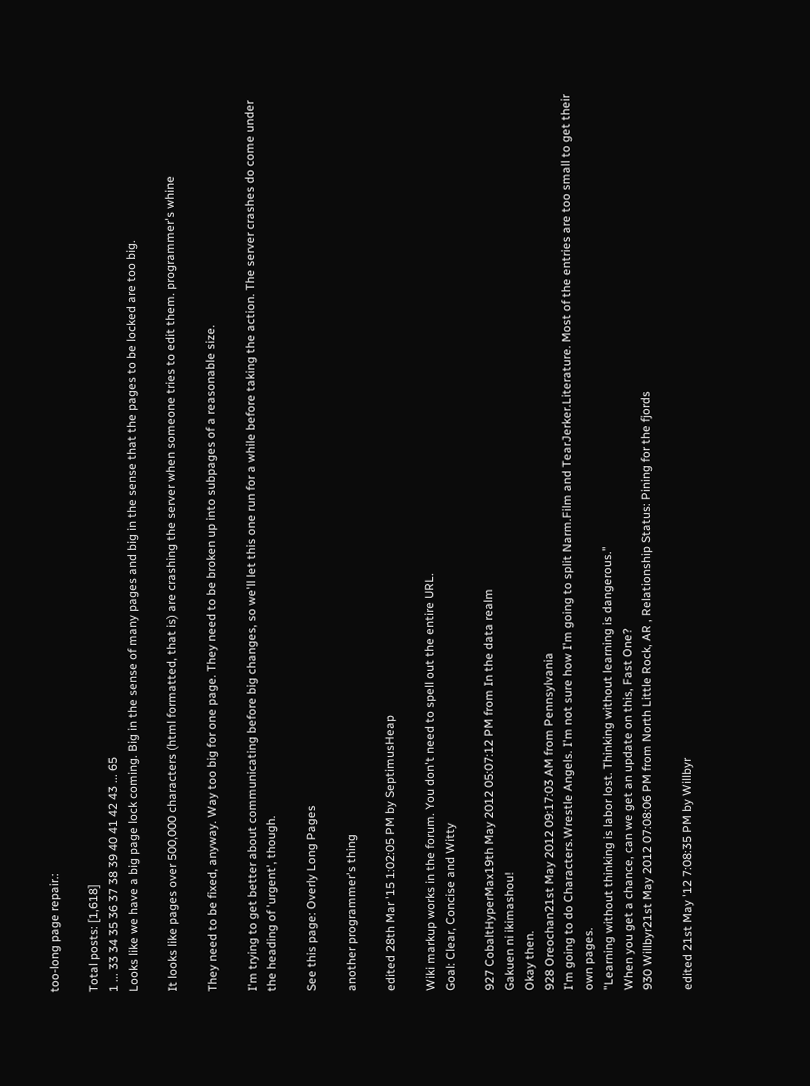too-long page repair.:

Total posts: [1,618]
1 ... 33 34 35 36 37 38 39 40 41 42 43 ... 65
Looks like we have a big page lock coming. Big in the sense of many pages and big in the sense that the pages to be locked are too big.

It looks like pages over 500,000 characters (html formatted, that is) are crashing the server when someone tries to edit them. programmer's whine

They need to be fixed, anyway. Way too big for one page. They need to be broken up into subpages of a reasonable size.

I'm trying to get better about communicating before big changes, so we'll let this one run for a while before taking the action. The server crashes do come under the heading of 'urgent', though.

See this page: Overly Long Pages

another programmer's thing

edited 28th Mar '15 1:02:05 PM by SeptimusHeap

Wiki markup works in the forum. You don't need to spell out the entire URL.
Goal: Clear, Concise and Witty

927 CobaltHyperMax19th May 2012 05:07:12 PM from In the data realm
Gakuen ni ikimashou!
Okay then.
928 Oreochan21st May 2012 09:17:03 AM from Pennsylvania
I'm going to do Characters.Wrestle Angels. I'm not sure how I'm going to split Narm.Film and TearJerker.Literature. Most of the entries are too small to get their own pages.
"Learning without thinking is labor lost. Thinking without learning is dangerous."
When you get a chance, can we get an update on this, Fast One?
930 Willbyr21st May 2012 07:08:06 PM from North Little Rock, AR , Relationship Status: Pining for the fjords

edited 21st May '12 7:08:35 PM by Willbyr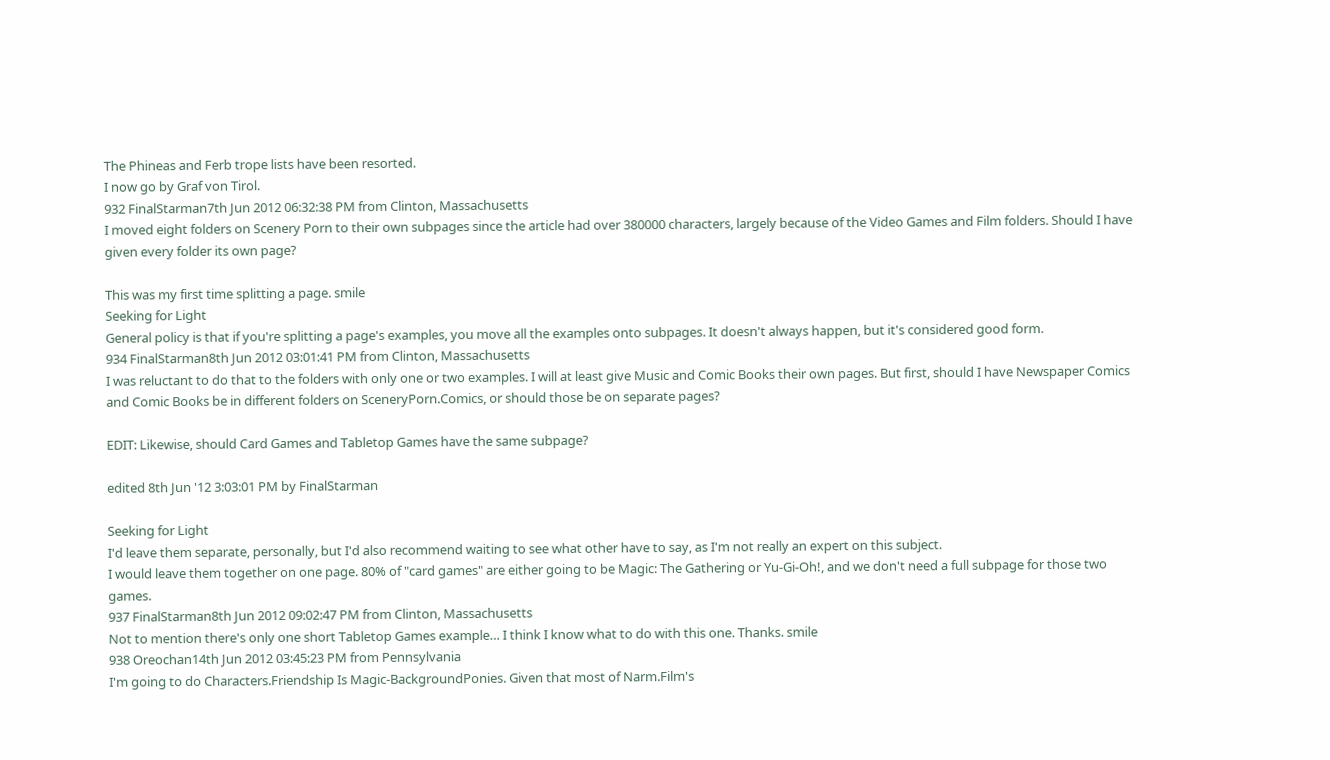The Phineas and Ferb trope lists have been resorted.
I now go by Graf von Tirol.
932 FinalStarman7th Jun 2012 06:32:38 PM from Clinton, Massachusetts
I moved eight folders on Scenery Porn to their own subpages since the article had over 380000 characters, largely because of the Video Games and Film folders. Should I have given every folder its own page?

This was my first time splitting a page. smile
Seeking for Light
General policy is that if you're splitting a page's examples, you move all the examples onto subpages. It doesn't always happen, but it's considered good form.
934 FinalStarman8th Jun 2012 03:01:41 PM from Clinton, Massachusetts
I was reluctant to do that to the folders with only one or two examples. I will at least give Music and Comic Books their own pages. But first, should I have Newspaper Comics and Comic Books be in different folders on SceneryPorn.Comics, or should those be on separate pages?

EDIT: Likewise, should Card Games and Tabletop Games have the same subpage?

edited 8th Jun '12 3:03:01 PM by FinalStarman

Seeking for Light
I'd leave them separate, personally, but I'd also recommend waiting to see what other have to say, as I'm not really an expert on this subject.
I would leave them together on one page. 80% of "card games" are either going to be Magic: The Gathering or Yu-Gi-Oh!, and we don't need a full subpage for those two games.
937 FinalStarman8th Jun 2012 09:02:47 PM from Clinton, Massachusetts
Not to mention there's only one short Tabletop Games example… I think I know what to do with this one. Thanks. smile
938 Oreochan14th Jun 2012 03:45:23 PM from Pennsylvania
I'm going to do Characters.Friendship Is Magic-BackgroundPonies. Given that most of Narm.Film's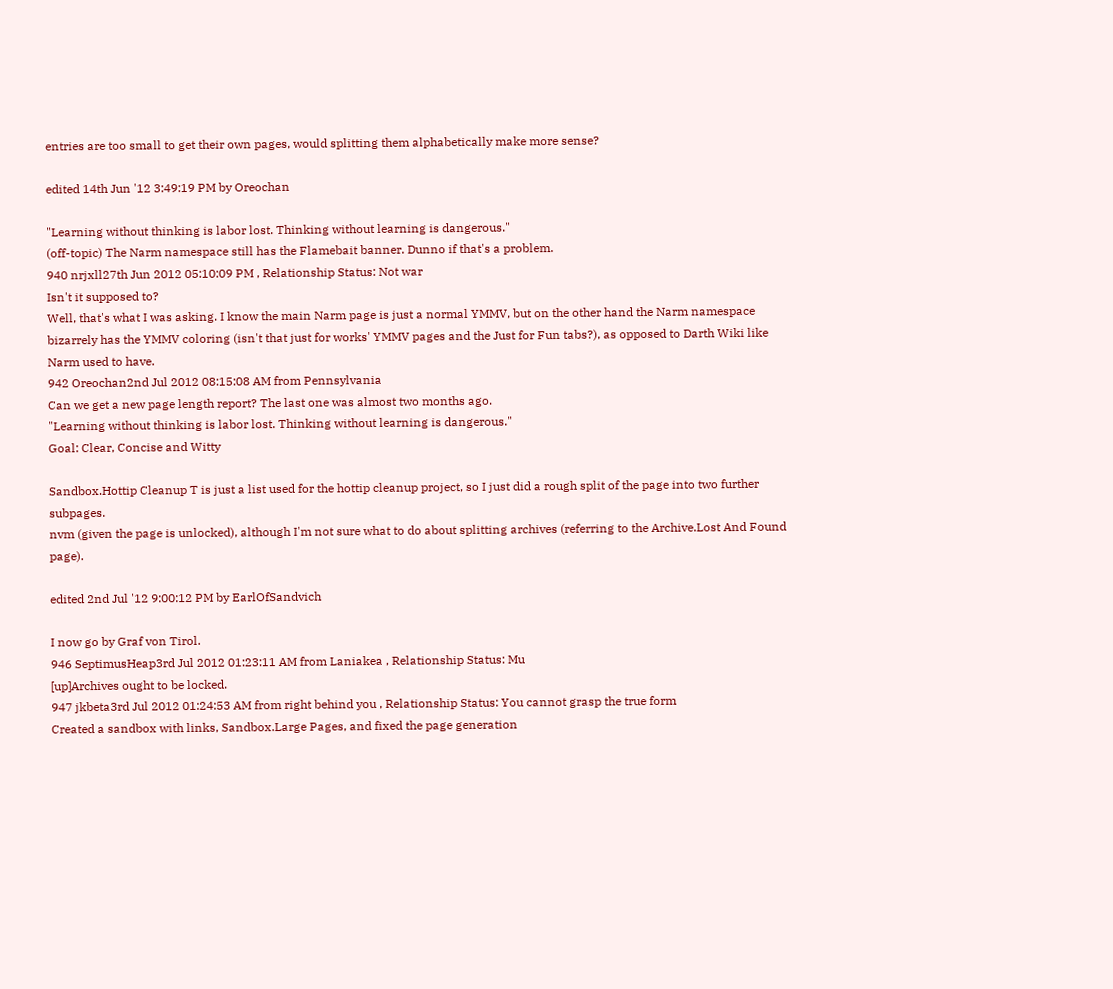entries are too small to get their own pages, would splitting them alphabetically make more sense?

edited 14th Jun '12 3:49:19 PM by Oreochan

"Learning without thinking is labor lost. Thinking without learning is dangerous."
(off-topic) The Narm namespace still has the Flamebait banner. Dunno if that's a problem.
940 nrjxll27th Jun 2012 05:10:09 PM , Relationship Status: Not war
Isn't it supposed to?
Well, that's what I was asking. I know the main Narm page is just a normal YMMV, but on the other hand the Narm namespace bizarrely has the YMMV coloring (isn't that just for works' YMMV pages and the Just for Fun tabs?), as opposed to Darth Wiki like Narm used to have.
942 Oreochan2nd Jul 2012 08:15:08 AM from Pennsylvania
Can we get a new page length report? The last one was almost two months ago.
"Learning without thinking is labor lost. Thinking without learning is dangerous."
Goal: Clear, Concise and Witty

Sandbox.Hottip Cleanup T is just a list used for the hottip cleanup project, so I just did a rough split of the page into two further subpages.
nvm (given the page is unlocked), although I'm not sure what to do about splitting archives (referring to the Archive.Lost And Found page).

edited 2nd Jul '12 9:00:12 PM by EarlOfSandvich

I now go by Graf von Tirol.
946 SeptimusHeap3rd Jul 2012 01:23:11 AM from Laniakea , Relationship Status: Mu
[up]Archives ought to be locked.
947 jkbeta3rd Jul 2012 01:24:53 AM from right behind you , Relationship Status: You cannot grasp the true form
Created a sandbox with links, Sandbox.Large Pages, and fixed the page generation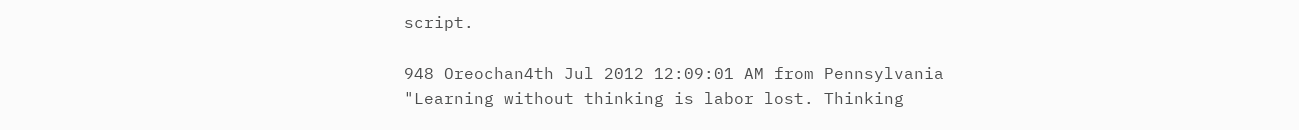script.

948 Oreochan4th Jul 2012 12:09:01 AM from Pennsylvania
"Learning without thinking is labor lost. Thinking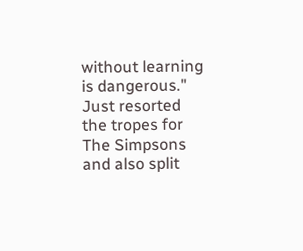without learning is dangerous."
Just resorted the tropes for The Simpsons and also split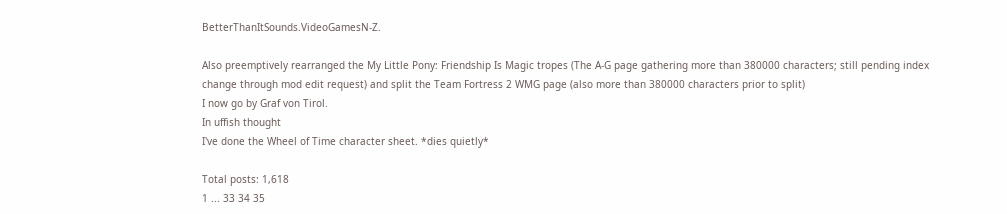BetterThanItSounds.VideoGamesN-Z.

Also preemptively rearranged the My Little Pony: Friendship Is Magic tropes (The A-G page gathering more than 380000 characters; still pending index change through mod edit request) and split the Team Fortress 2 WMG page (also more than 380000 characters prior to split)
I now go by Graf von Tirol.
In uffish thought
I've done the Wheel of Time character sheet. *dies quietly*

Total posts: 1,618
1 ... 33 34 35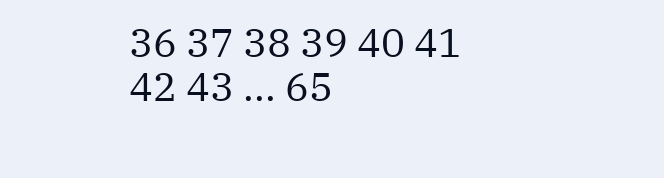36 37 38 39 40 41 42 43 ... 65